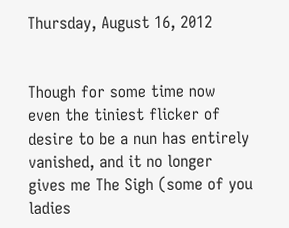Thursday, August 16, 2012


Though for some time now even the tiniest flicker of desire to be a nun has entirely vanished, and it no longer gives me The Sigh (some of you ladies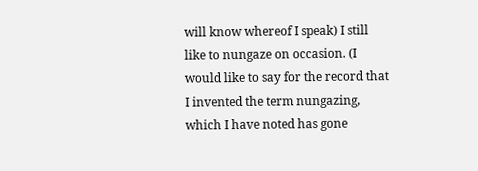will know whereof I speak) I still like to nungaze on occasion. (I would like to say for the record that I invented the term nungazing, which I have noted has gone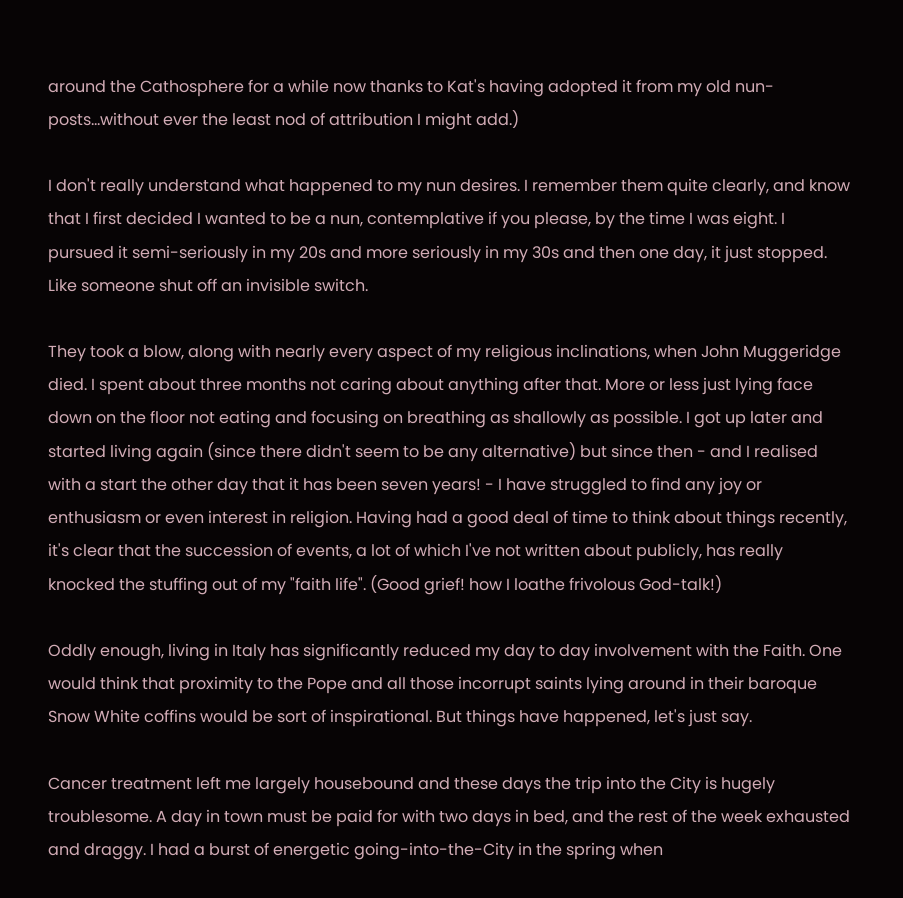around the Cathosphere for a while now thanks to Kat's having adopted it from my old nun-posts...without ever the least nod of attribution I might add.)

I don't really understand what happened to my nun desires. I remember them quite clearly, and know that I first decided I wanted to be a nun, contemplative if you please, by the time I was eight. I pursued it semi-seriously in my 20s and more seriously in my 30s and then one day, it just stopped. Like someone shut off an invisible switch.

They took a blow, along with nearly every aspect of my religious inclinations, when John Muggeridge died. I spent about three months not caring about anything after that. More or less just lying face down on the floor not eating and focusing on breathing as shallowly as possible. I got up later and started living again (since there didn't seem to be any alternative) but since then - and I realised with a start the other day that it has been seven years! - I have struggled to find any joy or enthusiasm or even interest in religion. Having had a good deal of time to think about things recently, it's clear that the succession of events, a lot of which I've not written about publicly, has really knocked the stuffing out of my "faith life". (Good grief! how I loathe frivolous God-talk!)

Oddly enough, living in Italy has significantly reduced my day to day involvement with the Faith. One would think that proximity to the Pope and all those incorrupt saints lying around in their baroque Snow White coffins would be sort of inspirational. But things have happened, let's just say.

Cancer treatment left me largely housebound and these days the trip into the City is hugely troublesome. A day in town must be paid for with two days in bed, and the rest of the week exhausted and draggy. I had a burst of energetic going-into-the-City in the spring when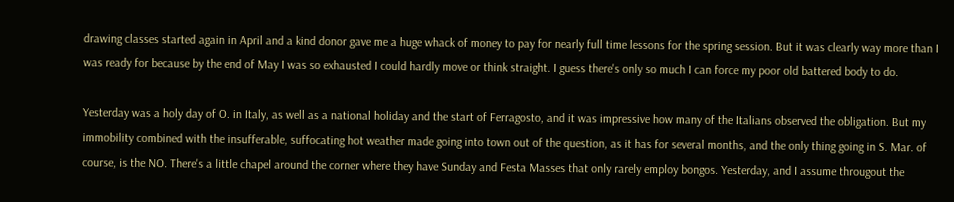drawing classes started again in April and a kind donor gave me a huge whack of money to pay for nearly full time lessons for the spring session. But it was clearly way more than I was ready for because by the end of May I was so exhausted I could hardly move or think straight. I guess there's only so much I can force my poor old battered body to do.

Yesterday was a holy day of O. in Italy, as well as a national holiday and the start of Ferragosto, and it was impressive how many of the Italians observed the obligation. But my immobility combined with the insufferable, suffocating hot weather made going into town out of the question, as it has for several months, and the only thing going in S. Mar. of course, is the NO. There's a little chapel around the corner where they have Sunday and Festa Masses that only rarely employ bongos. Yesterday, and I assume througout the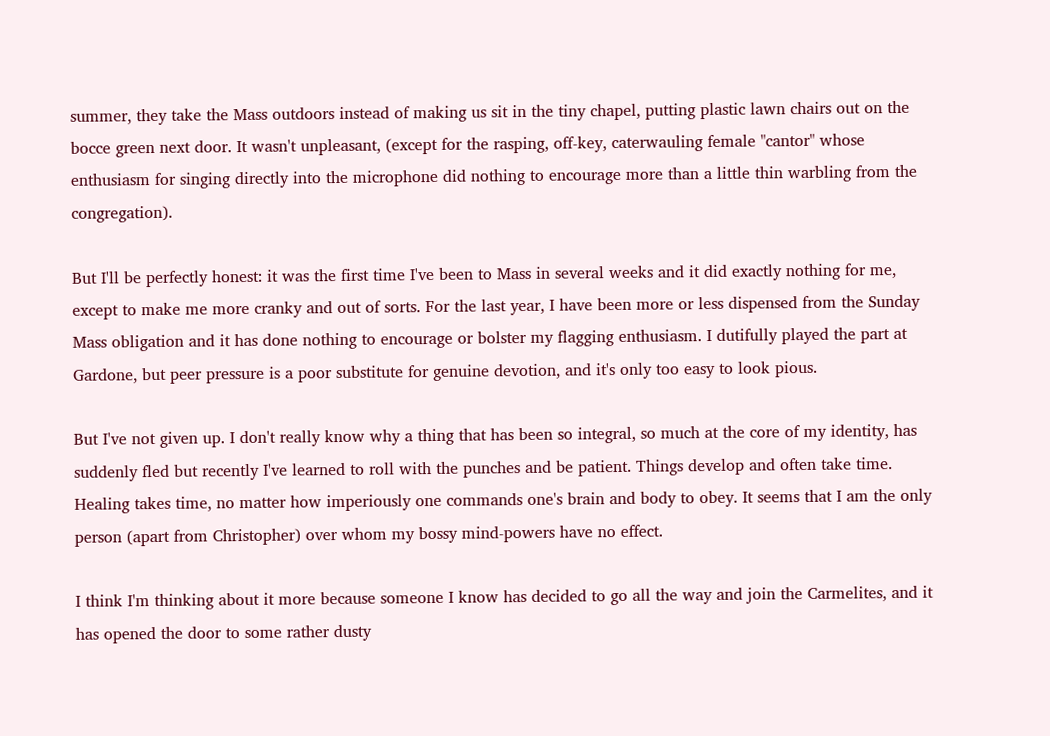summer, they take the Mass outdoors instead of making us sit in the tiny chapel, putting plastic lawn chairs out on the bocce green next door. It wasn't unpleasant, (except for the rasping, off-key, caterwauling female "cantor" whose enthusiasm for singing directly into the microphone did nothing to encourage more than a little thin warbling from the congregation).

But I'll be perfectly honest: it was the first time I've been to Mass in several weeks and it did exactly nothing for me, except to make me more cranky and out of sorts. For the last year, I have been more or less dispensed from the Sunday Mass obligation and it has done nothing to encourage or bolster my flagging enthusiasm. I dutifully played the part at Gardone, but peer pressure is a poor substitute for genuine devotion, and it's only too easy to look pious.

But I've not given up. I don't really know why a thing that has been so integral, so much at the core of my identity, has suddenly fled but recently I've learned to roll with the punches and be patient. Things develop and often take time. Healing takes time, no matter how imperiously one commands one's brain and body to obey. It seems that I am the only person (apart from Christopher) over whom my bossy mind-powers have no effect.

I think I'm thinking about it more because someone I know has decided to go all the way and join the Carmelites, and it has opened the door to some rather dusty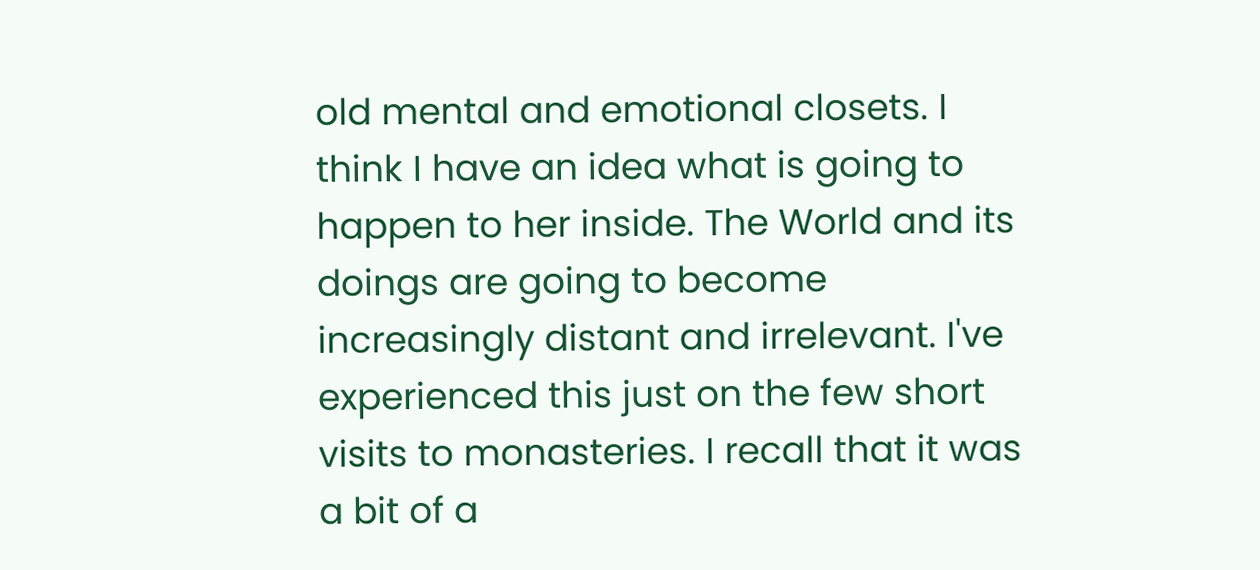old mental and emotional closets. I think I have an idea what is going to happen to her inside. The World and its doings are going to become increasingly distant and irrelevant. I've experienced this just on the few short visits to monasteries. I recall that it was a bit of a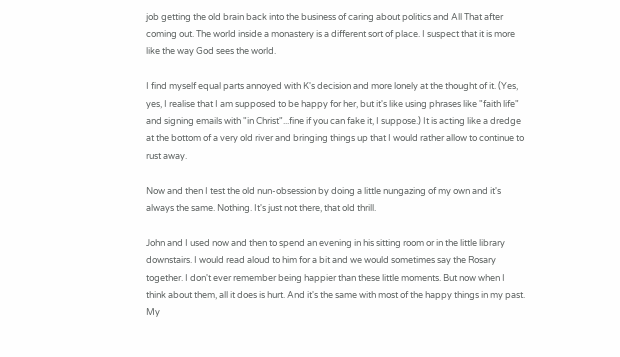job getting the old brain back into the business of caring about politics and All That after coming out. The world inside a monastery is a different sort of place. I suspect that it is more like the way God sees the world.

I find myself equal parts annoyed with K's decision and more lonely at the thought of it. (Yes, yes, I realise that I am supposed to be happy for her, but it's like using phrases like "faith life" and signing emails with "in Christ"...fine if you can fake it, I suppose.) It is acting like a dredge at the bottom of a very old river and bringing things up that I would rather allow to continue to rust away.

Now and then I test the old nun-obsession by doing a little nungazing of my own and it's always the same. Nothing. It's just not there, that old thrill.

John and I used now and then to spend an evening in his sitting room or in the little library downstairs. I would read aloud to him for a bit and we would sometimes say the Rosary together. I don't ever remember being happier than these little moments. But now when I think about them, all it does is hurt. And it's the same with most of the happy things in my past. My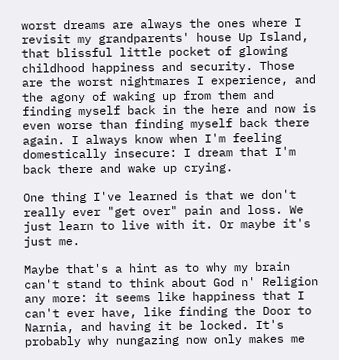worst dreams are always the ones where I revisit my grandparents' house Up Island, that blissful little pocket of glowing childhood happiness and security. Those are the worst nightmares I experience, and the agony of waking up from them and finding myself back in the here and now is even worse than finding myself back there again. I always know when I'm feeling domestically insecure: I dream that I'm back there and wake up crying.

One thing I've learned is that we don't really ever "get over" pain and loss. We just learn to live with it. Or maybe it's just me.

Maybe that's a hint as to why my brain can't stand to think about God n' Religion any more: it seems like happiness that I can't ever have, like finding the Door to Narnia, and having it be locked. It's probably why nungazing now only makes me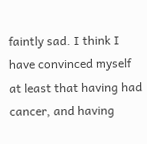faintly sad. I think I have convinced myself at least that having had cancer, and having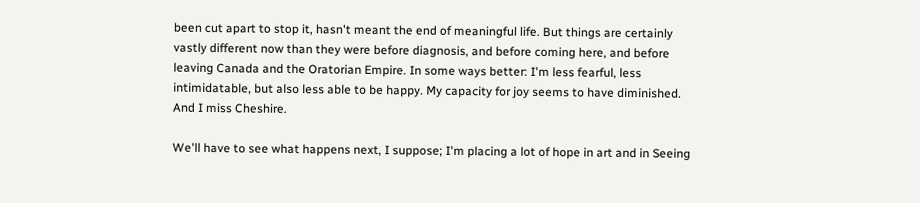been cut apart to stop it, hasn't meant the end of meaningful life. But things are certainly vastly different now than they were before diagnosis, and before coming here, and before leaving Canada and the Oratorian Empire. In some ways better: I'm less fearful, less intimidatable, but also less able to be happy. My capacity for joy seems to have diminished. And I miss Cheshire.

We'll have to see what happens next, I suppose; I'm placing a lot of hope in art and in Seeing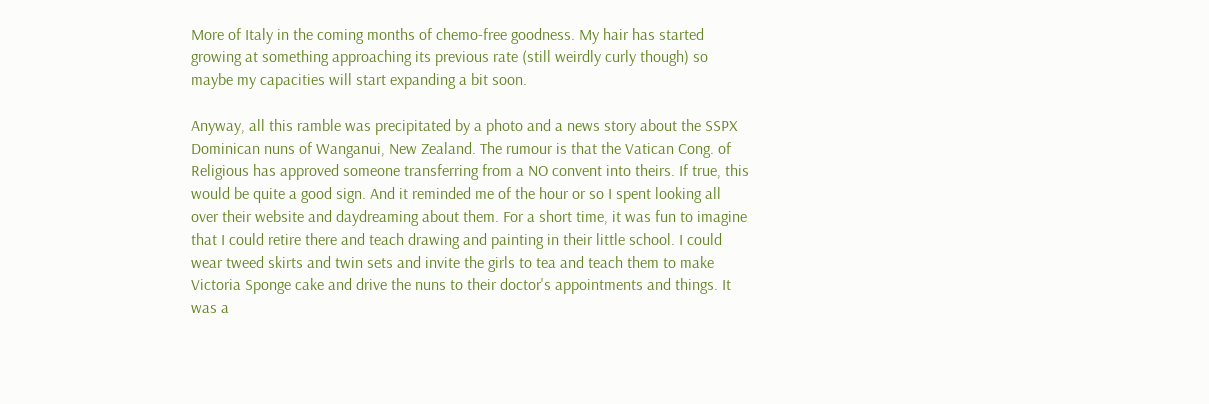More of Italy in the coming months of chemo-free goodness. My hair has started growing at something approaching its previous rate (still weirdly curly though) so maybe my capacities will start expanding a bit soon.

Anyway, all this ramble was precipitated by a photo and a news story about the SSPX Dominican nuns of Wanganui, New Zealand. The rumour is that the Vatican Cong. of Religious has approved someone transferring from a NO convent into theirs. If true, this would be quite a good sign. And it reminded me of the hour or so I spent looking all over their website and daydreaming about them. For a short time, it was fun to imagine that I could retire there and teach drawing and painting in their little school. I could wear tweed skirts and twin sets and invite the girls to tea and teach them to make Victoria Sponge cake and drive the nuns to their doctor's appointments and things. It was a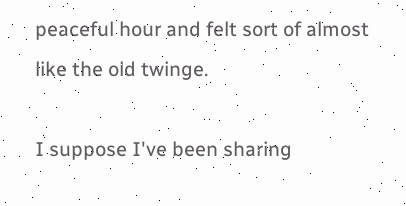peaceful hour and felt sort of almost like the old twinge.

I suppose I've been sharing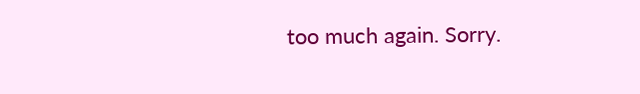too much again. Sorry.